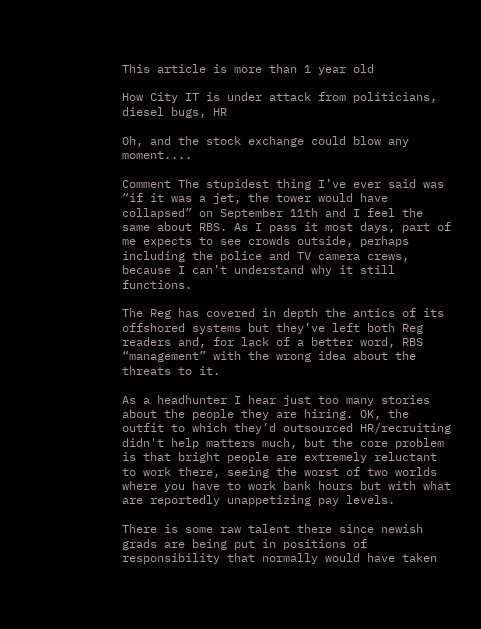This article is more than 1 year old

How City IT is under attack from politicians, diesel bugs, HR

Oh, and the stock exchange could blow any moment....

Comment The stupidest thing I’ve ever said was “if it was a jet, the tower would have collapsed” on September 11th and I feel the same about RBS. As I pass it most days, part of me expects to see crowds outside, perhaps including the police and TV camera crews, because I can’t understand why it still functions.

The Reg has covered in depth the antics of its offshored systems but they’ve left both Reg readers and, for lack of a better word, RBS “management” with the wrong idea about the threats to it.

As a headhunter I hear just too many stories about the people they are hiring. OK, the outfit to which they’d outsourced HR/recruiting didn't help matters much, but the core problem is that bright people are extremely reluctant to work there, seeing the worst of two worlds where you have to work bank hours but with what are reportedly unappetizing pay levels.

There is some raw talent there since newish grads are being put in positions of responsibility that normally would have taken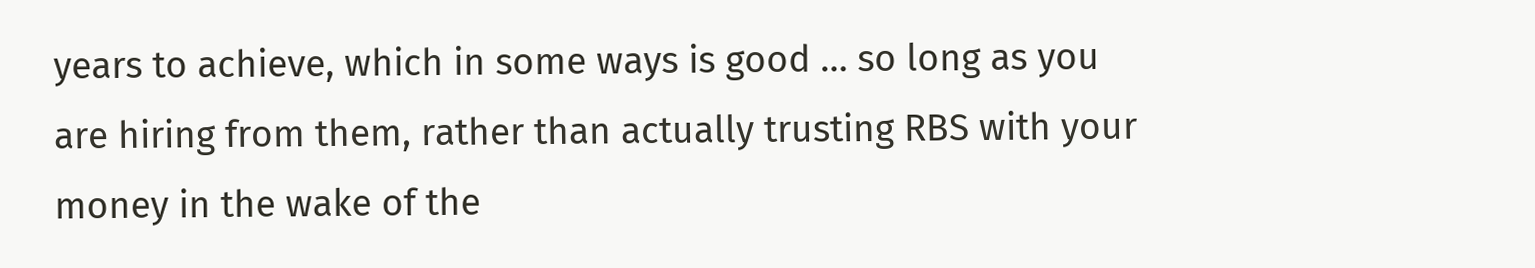years to achieve, which in some ways is good … so long as you are hiring from them, rather than actually trusting RBS with your money in the wake of the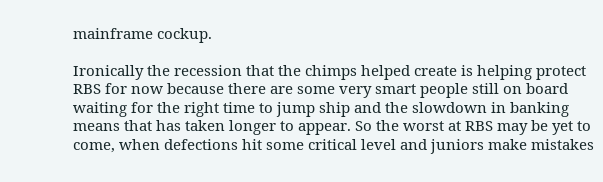mainframe cockup.

Ironically the recession that the chimps helped create is helping protect RBS for now because there are some very smart people still on board waiting for the right time to jump ship and the slowdown in banking means that has taken longer to appear. So the worst at RBS may be yet to come, when defections hit some critical level and juniors make mistakes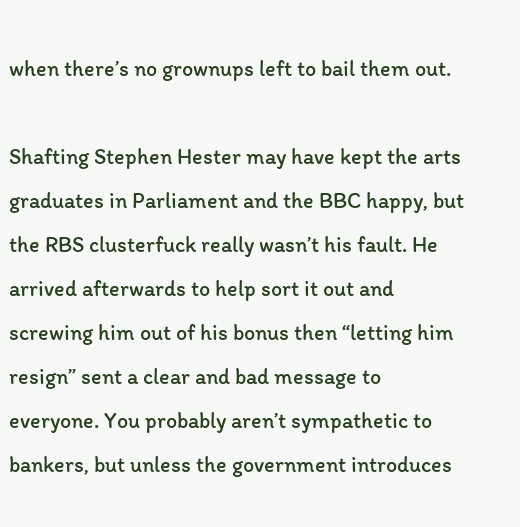when there’s no grownups left to bail them out.

Shafting Stephen Hester may have kept the arts graduates in Parliament and the BBC happy, but the RBS clusterfuck really wasn’t his fault. He arrived afterwards to help sort it out and screwing him out of his bonus then “letting him resign” sent a clear and bad message to everyone. You probably aren’t sympathetic to bankers, but unless the government introduces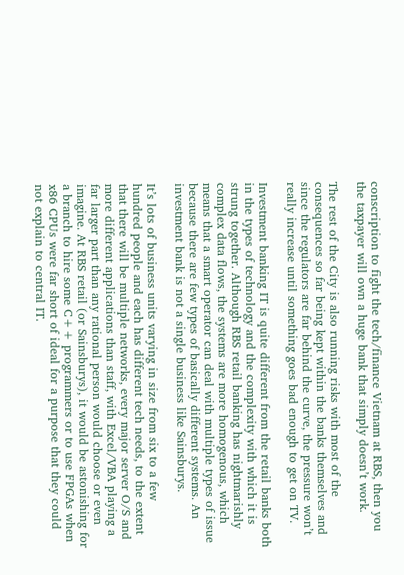conscription to fight the tech/finance Vietnam at RBS, then you the taxpayer will own a huge bank that simply doesn’t work.

The rest of the City is also running risks with most of the consequences so far being kept within the banks themselves and since the regulators are far behind the curve, the pressure won’t really increase until something goes bad enough to get on TV.

Investment banking IT is quite different from the retail banks both in the types of technology and the complexity with which it is strung together. Although RBS retail banking has nightmarishly complex data flows, the systems are more homogenous, which means that a smart operator can deal with multiple types of issue because there are few types of basically different systems. An investment bank is not a single business like Sainsburys.

It’s lots of business units varying in size from six to a few hundred people and each has different tech needs, to the extent that there will be multiple networks, every major server O/S and more different applications than staff, with Excel/VBA playing a far larger part than any rational person would choose or even imagine. At RBS retail (or Sainsburys), it would be astonishing for a branch to hire some C++ programmers or to use FPGAs when x86 CPUs were far short of ideal for a purpose that they could not explain to central IT.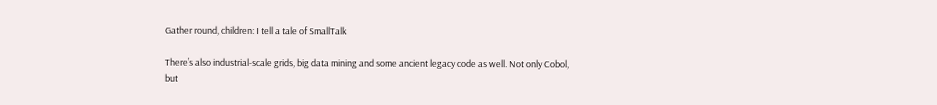Gather round, children: I tell a tale of SmallTalk

There’s also industrial-scale grids, big data mining and some ancient legacy code as well. Not only Cobol, but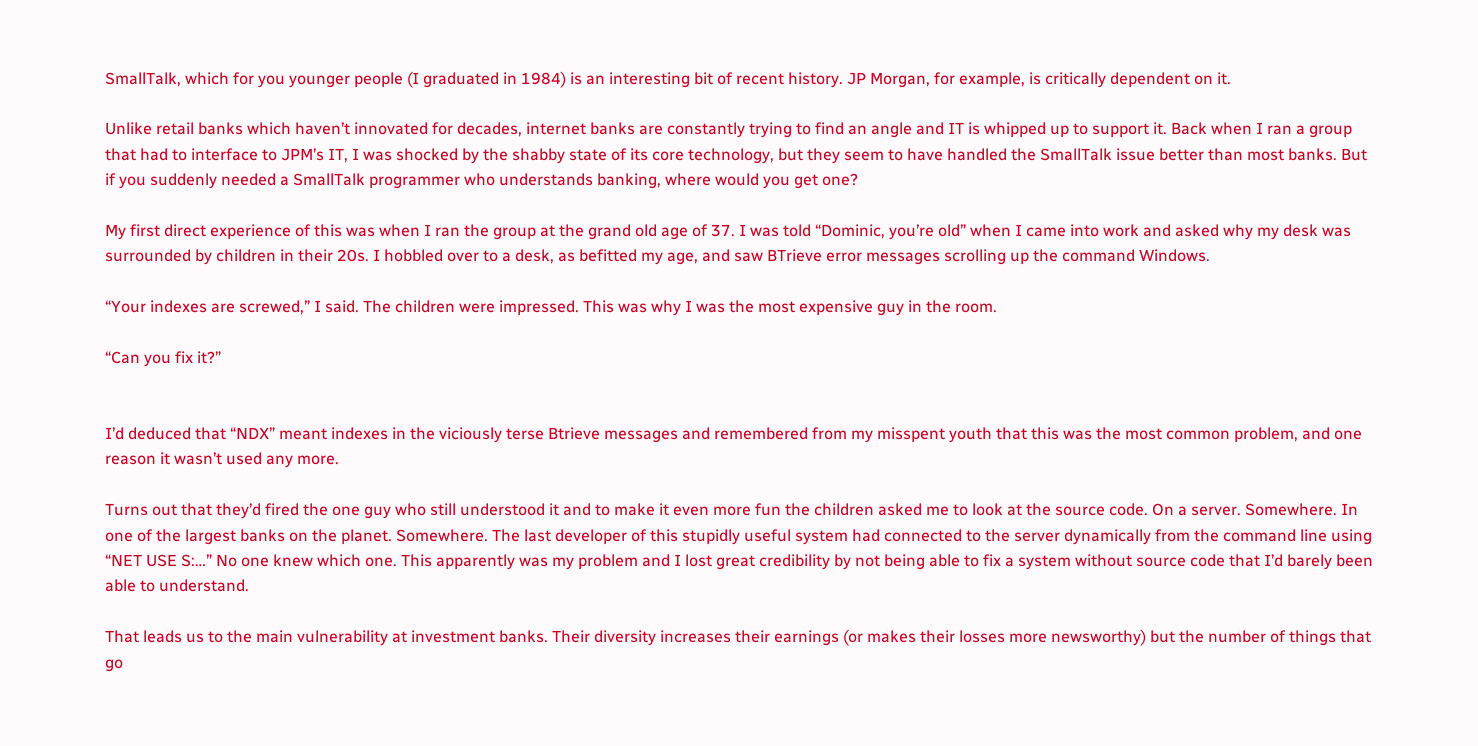SmallTalk, which for you younger people (I graduated in 1984) is an interesting bit of recent history. JP Morgan, for example, is critically dependent on it.

Unlike retail banks which haven’t innovated for decades, internet banks are constantly trying to find an angle and IT is whipped up to support it. Back when I ran a group that had to interface to JPM’s IT, I was shocked by the shabby state of its core technology, but they seem to have handled the SmallTalk issue better than most banks. But if you suddenly needed a SmallTalk programmer who understands banking, where would you get one?

My first direct experience of this was when I ran the group at the grand old age of 37. I was told “Dominic, you’re old” when I came into work and asked why my desk was surrounded by children in their 20s. I hobbled over to a desk, as befitted my age, and saw BTrieve error messages scrolling up the command Windows.

“Your indexes are screwed,” I said. The children were impressed. This was why I was the most expensive guy in the room.

“Can you fix it?”


I’d deduced that “NDX” meant indexes in the viciously terse Btrieve messages and remembered from my misspent youth that this was the most common problem, and one reason it wasn’t used any more.

Turns out that they’d fired the one guy who still understood it and to make it even more fun the children asked me to look at the source code. On a server. Somewhere. In one of the largest banks on the planet. Somewhere. The last developer of this stupidly useful system had connected to the server dynamically from the command line using “NET USE S:…” No one knew which one. This apparently was my problem and I lost great credibility by not being able to fix a system without source code that I’d barely been able to understand.

That leads us to the main vulnerability at investment banks. Their diversity increases their earnings (or makes their losses more newsworthy) but the number of things that go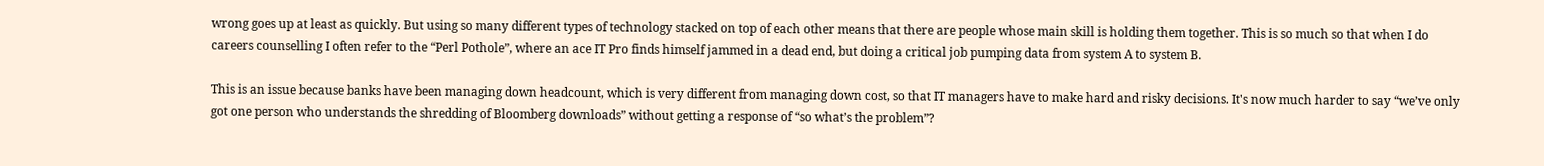wrong goes up at least as quickly. But using so many different types of technology stacked on top of each other means that there are people whose main skill is holding them together. This is so much so that when I do careers counselling I often refer to the “Perl Pothole”, where an ace IT Pro finds himself jammed in a dead end, but doing a critical job pumping data from system A to system B.

This is an issue because banks have been managing down headcount, which is very different from managing down cost, so that IT managers have to make hard and risky decisions. It's now much harder to say “we’ve only got one person who understands the shredding of Bloomberg downloads” without getting a response of “so what’s the problem”?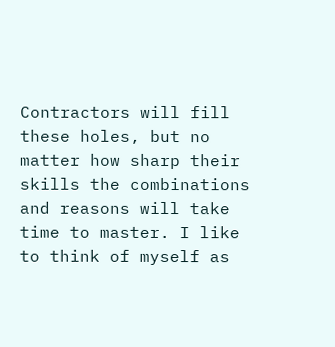Contractors will fill these holes, but no matter how sharp their skills the combinations and reasons will take time to master. I like to think of myself as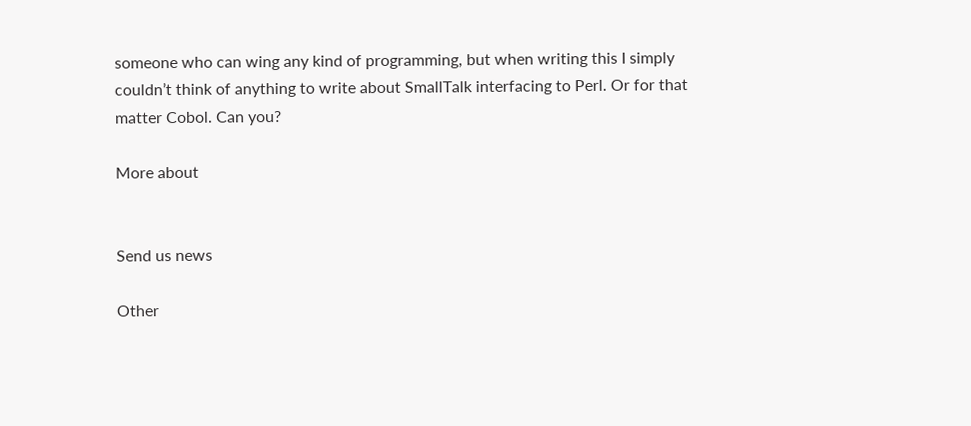someone who can wing any kind of programming, but when writing this I simply couldn’t think of anything to write about SmallTalk interfacing to Perl. Or for that matter Cobol. Can you?

More about


Send us news

Other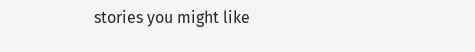stories you might like